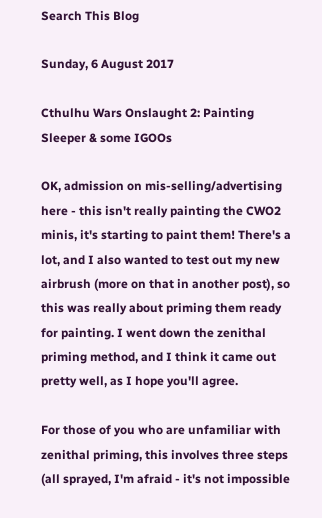Search This Blog

Sunday, 6 August 2017

Cthulhu Wars Onslaught 2: Painting Sleeper & some IGOOs

OK, admission on mis-selling/advertising here - this isn't really painting the CWO2 minis, it's starting to paint them! There's a lot, and I also wanted to test out my new airbrush (more on that in another post), so this was really about priming them ready for painting. I went down the zenithal priming method, and I think it came out pretty well, as I hope you'll agree.

For those of you who are unfamiliar with zenithal priming, this involves three steps (all sprayed, I'm afraid - it's not impossible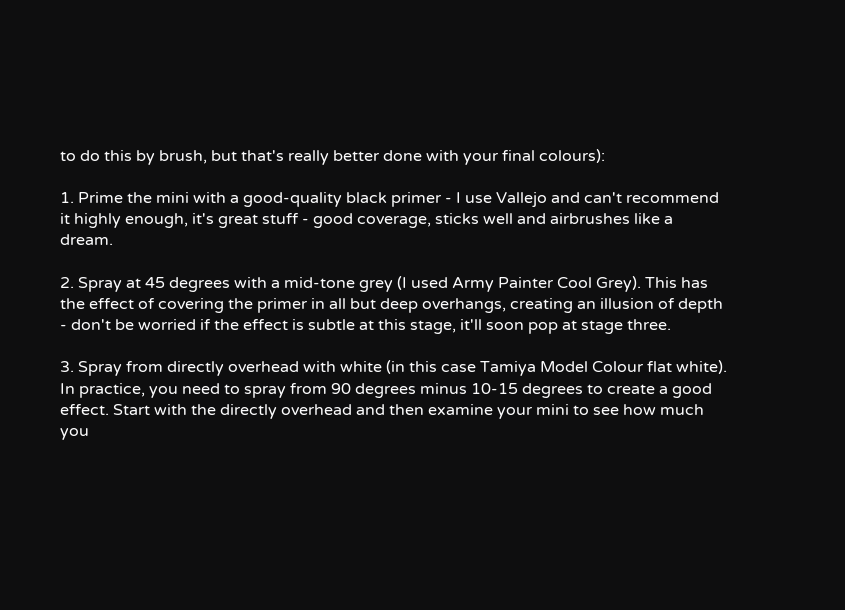to do this by brush, but that's really better done with your final colours):

1. Prime the mini with a good-quality black primer - I use Vallejo and can't recommend it highly enough, it's great stuff - good coverage, sticks well and airbrushes like a dream.

2. Spray at 45 degrees with a mid-tone grey (I used Army Painter Cool Grey). This has the effect of covering the primer in all but deep overhangs, creating an illusion of depth - don't be worried if the effect is subtle at this stage, it'll soon pop at stage three.

3. Spray from directly overhead with white (in this case Tamiya Model Colour flat white). In practice, you need to spray from 90 degrees minus 10-15 degrees to create a good effect. Start with the directly overhead and then examine your mini to see how much you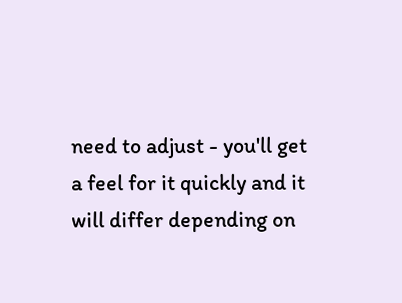need to adjust - you'll get a feel for it quickly and it will differ depending on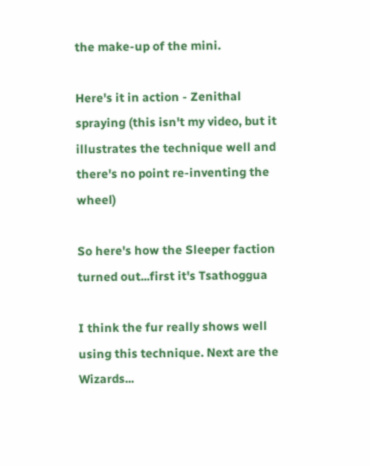the make-up of the mini.

Here's it in action - Zenithal spraying (this isn't my video, but it illustrates the technique well and there's no point re-inventing the wheel)

So here's how the Sleeper faction turned out...first it's Tsathoggua

I think the fur really shows well using this technique. Next are the Wizards...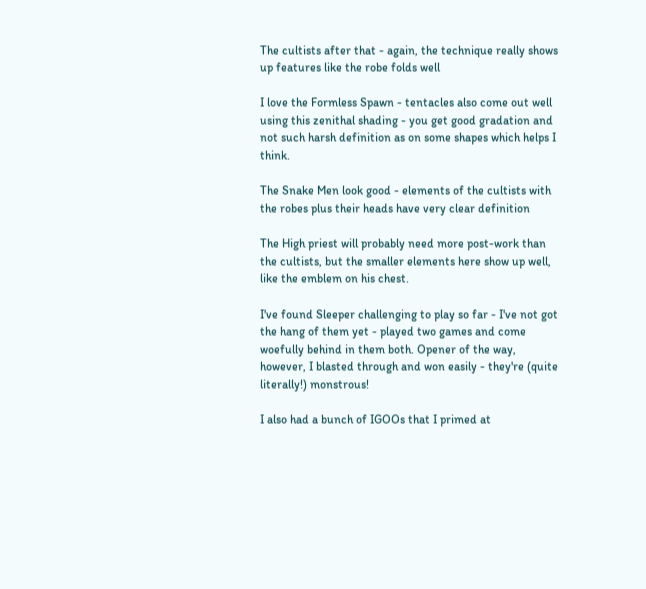The cultists after that - again, the technique really shows up features like the robe folds well

I love the Formless Spawn - tentacles also come out well using this zenithal shading - you get good gradation and not such harsh definition as on some shapes which helps I think.

The Snake Men look good - elements of the cultists with the robes plus their heads have very clear definition

The High priest will probably need more post-work than the cultists, but the smaller elements here show up well, like the emblem on his chest.

I've found Sleeper challenging to play so far - I've not got the hang of them yet - played two games and come woefully behind in them both. Opener of the way, however, I blasted through and won easily - they're (quite literally!) monstrous!

I also had a bunch of IGOOs that I primed at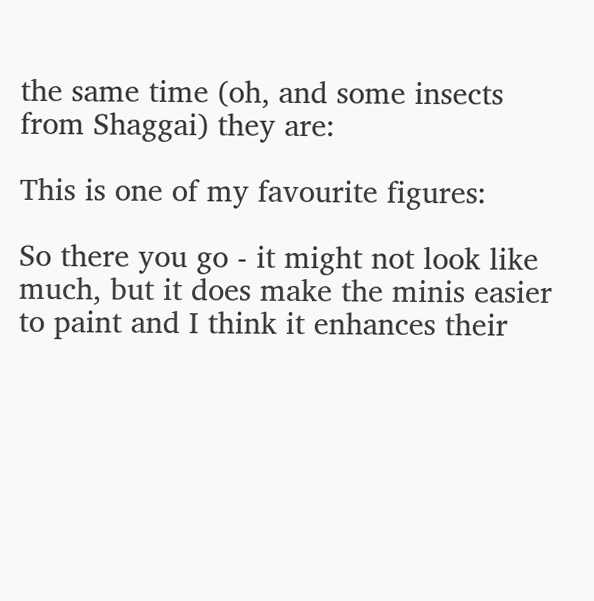the same time (oh, and some insects from Shaggai) they are:

This is one of my favourite figures:

So there you go - it might not look like much, but it does make the minis easier to paint and I think it enhances their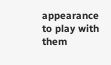appearance to play with them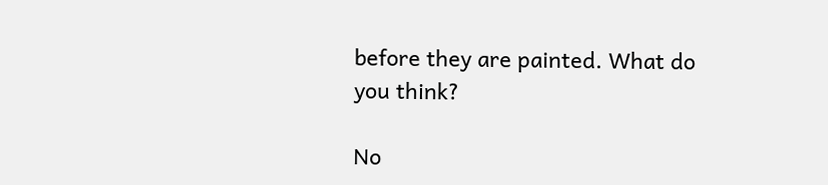before they are painted. What do you think?

No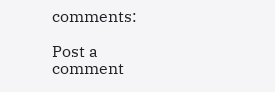comments:

Post a comment